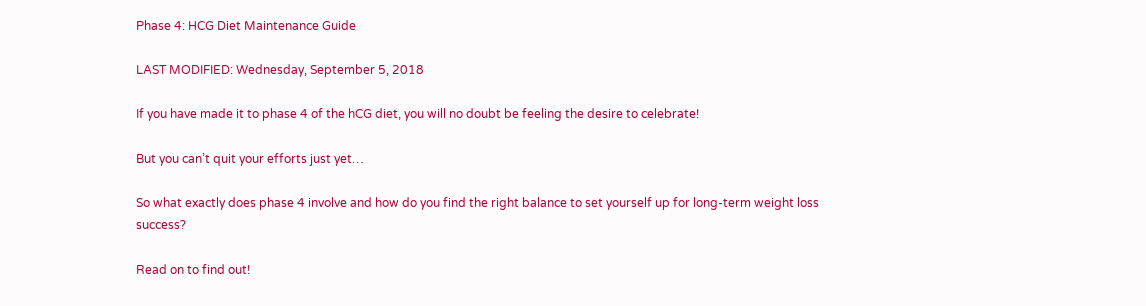Phase 4: HCG Diet Maintenance Guide

LAST MODIFIED: Wednesday, September 5, 2018

If you have made it to phase 4 of the hCG diet, you will no doubt be feeling the desire to celebrate!

But you can’t quit your efforts just yet…

So what exactly does phase 4 involve and how do you find the right balance to set yourself up for long-term weight loss success?

Read on to find out!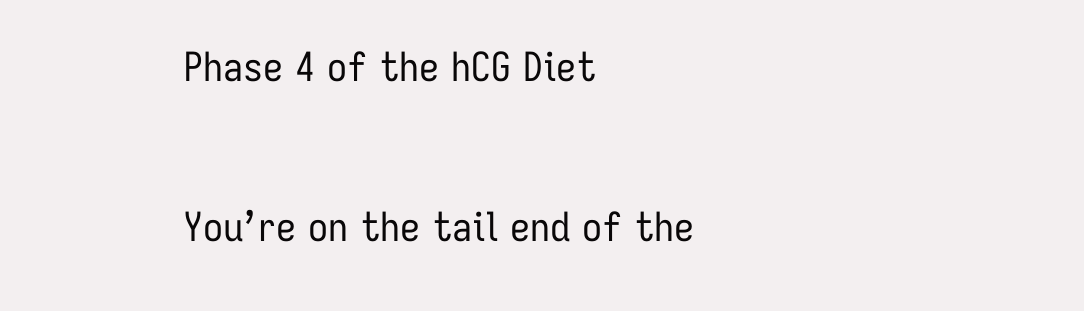Phase 4 of the hCG Diet

You’re on the tail end of the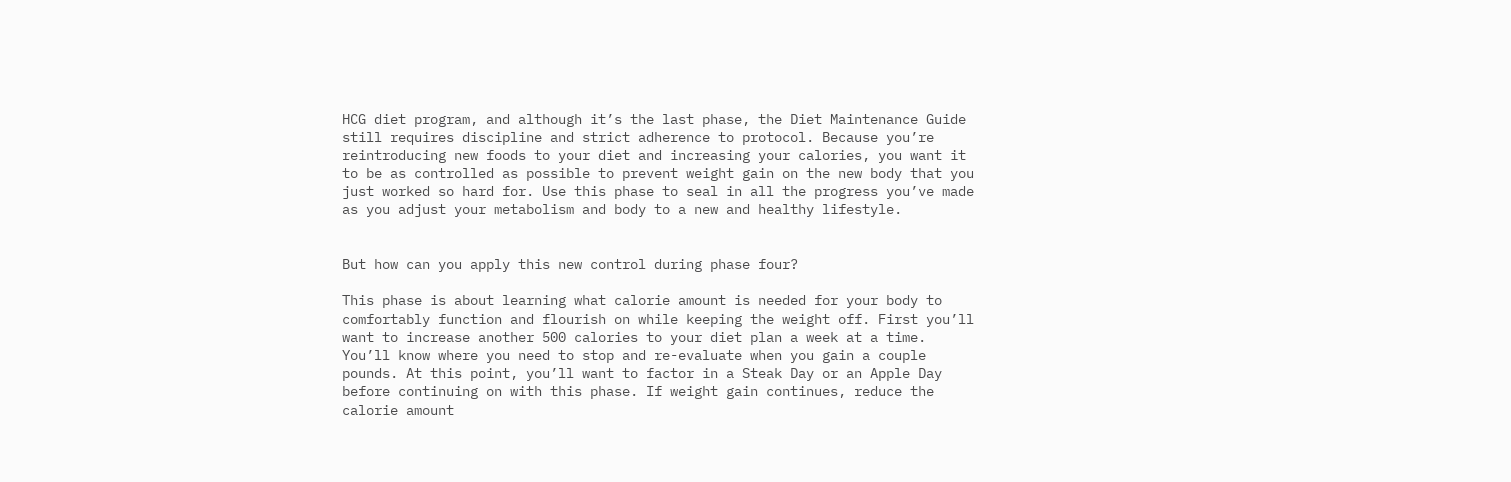HCG diet program, and although it’s the last phase, the Diet Maintenance Guide still requires discipline and strict adherence to protocol. Because you’re reintroducing new foods to your diet and increasing your calories, you want it to be as controlled as possible to prevent weight gain on the new body that you just worked so hard for. Use this phase to seal in all the progress you’ve made as you adjust your metabolism and body to a new and healthy lifestyle.


But how can you apply this new control during phase four?

This phase is about learning what calorie amount is needed for your body to comfortably function and flourish on while keeping the weight off. First you’ll want to increase another 500 calories to your diet plan a week at a time. You’ll know where you need to stop and re-evaluate when you gain a couple pounds. At this point, you’ll want to factor in a Steak Day or an Apple Day before continuing on with this phase. If weight gain continues, reduce the calorie amount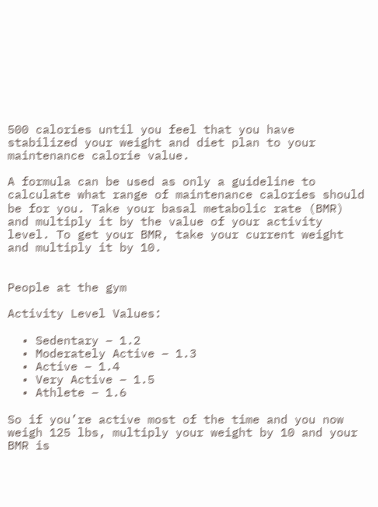500 calories until you feel that you have stabilized your weight and diet plan to your maintenance calorie value.

A formula can be used as only a guideline to calculate what range of maintenance calories should be for you. Take your basal metabolic rate (BMR) and multiply it by the value of your activity level. To get your BMR, take your current weight and multiply it by 10.


People at the gym

Activity Level Values:

  • Sedentary – 1.2
  • Moderately Active – 1.3
  • Active – 1.4
  • Very Active – 1.5
  • Athlete – 1.6

So if you’re active most of the time and you now weigh 125 lbs, multiply your weight by 10 and your BMR is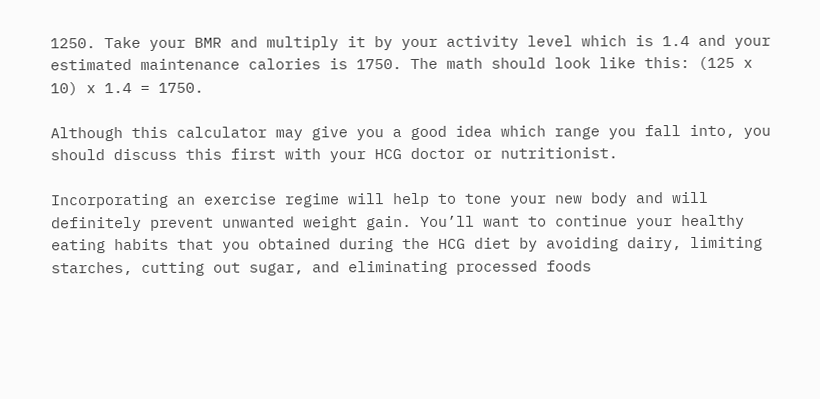1250. Take your BMR and multiply it by your activity level which is 1.4 and your estimated maintenance calories is 1750. The math should look like this: (125 x 10) x 1.4 = 1750.

Although this calculator may give you a good idea which range you fall into, you should discuss this first with your HCG doctor or nutritionist.

Incorporating an exercise regime will help to tone your new body and will definitely prevent unwanted weight gain. You’ll want to continue your healthy eating habits that you obtained during the HCG diet by avoiding dairy, limiting starches, cutting out sugar, and eliminating processed foods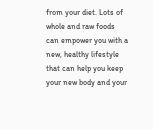from your diet. Lots of whole and raw foods can empower you with a new, healthy lifestyle that can help you keep your new body and your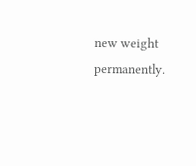new weight permanently.